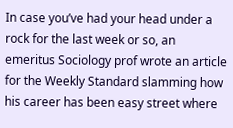In case you’ve had your head under a rock for the last week or so, an emeritus Sociology prof wrote an article for the Weekly Standard slamming how his career has been easy street where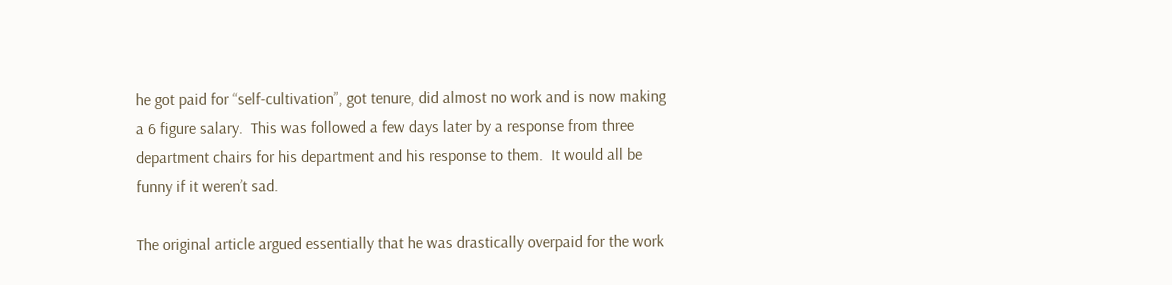he got paid for “self-cultivation”, got tenure, did almost no work and is now making a 6 figure salary.  This was followed a few days later by a response from three department chairs for his department and his response to them.  It would all be funny if it weren’t sad.

The original article argued essentially that he was drastically overpaid for the work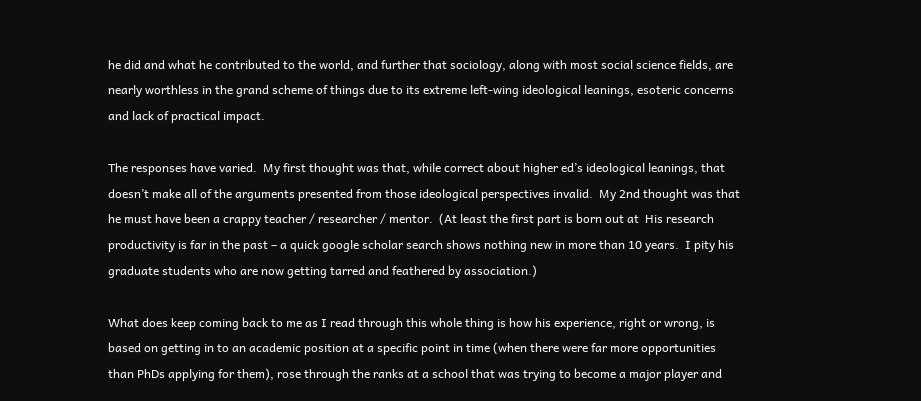he did and what he contributed to the world, and further that sociology, along with most social science fields, are nearly worthless in the grand scheme of things due to its extreme left-wing ideological leanings, esoteric concerns and lack of practical impact.

The responses have varied.  My first thought was that, while correct about higher ed’s ideological leanings, that doesn’t make all of the arguments presented from those ideological perspectives invalid.  My 2nd thought was that he must have been a crappy teacher / researcher / mentor.  (At least the first part is born out at  His research productivity is far in the past – a quick google scholar search shows nothing new in more than 10 years.  I pity his graduate students who are now getting tarred and feathered by association.)

What does keep coming back to me as I read through this whole thing is how his experience, right or wrong, is based on getting in to an academic position at a specific point in time (when there were far more opportunities than PhDs applying for them), rose through the ranks at a school that was trying to become a major player and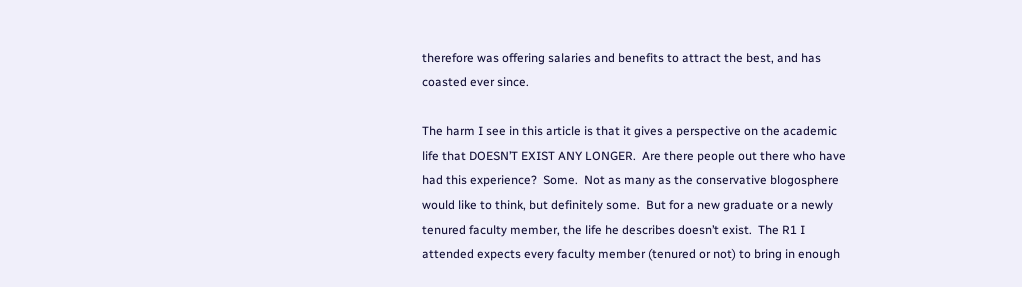therefore was offering salaries and benefits to attract the best, and has coasted ever since.

The harm I see in this article is that it gives a perspective on the academic life that DOESN’T EXIST ANY LONGER.  Are there people out there who have had this experience?  Some.  Not as many as the conservative blogosphere would like to think, but definitely some.  But for a new graduate or a newly tenured faculty member, the life he describes doesn’t exist.  The R1 I attended expects every faculty member (tenured or not) to bring in enough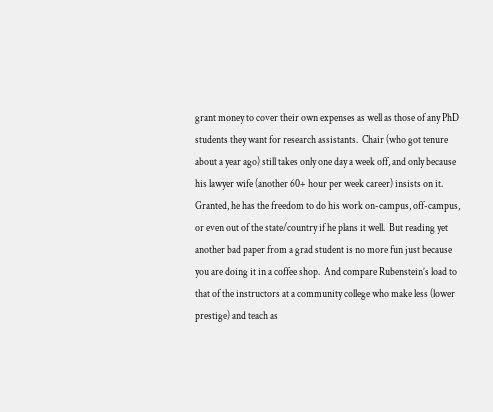grant money to cover their own expenses as well as those of any PhD students they want for research assistants.  Chair (who got tenure about a year ago) still takes only one day a week off, and only because his lawyer wife (another 60+ hour per week career) insists on it.  Granted, he has the freedom to do his work on-campus, off-campus, or even out of the state/country if he plans it well.  But reading yet another bad paper from a grad student is no more fun just because you are doing it in a coffee shop.  And compare Rubenstein’s load to that of the instructors at a community college who make less (lower prestige) and teach as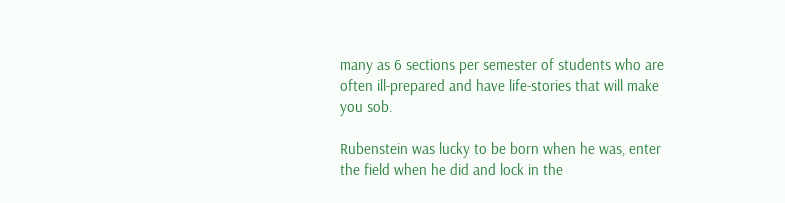many as 6 sections per semester of students who are often ill-prepared and have life-stories that will make you sob.

Rubenstein was lucky to be born when he was, enter the field when he did and lock in the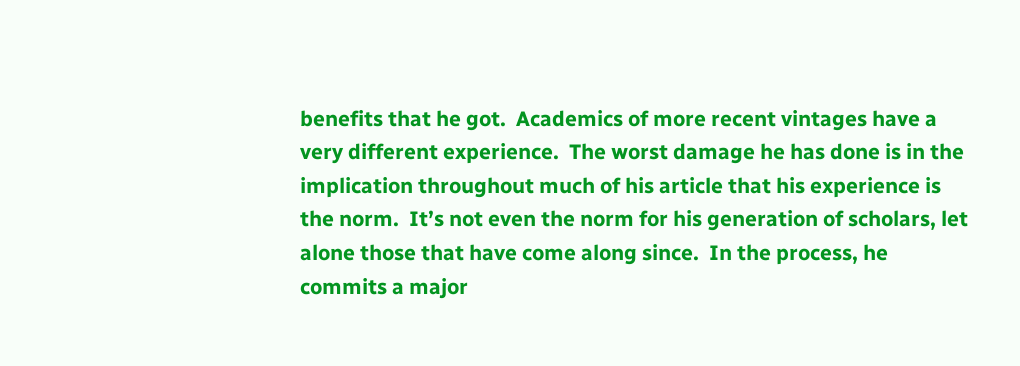benefits that he got.  Academics of more recent vintages have a very different experience.  The worst damage he has done is in the implication throughout much of his article that his experience is the norm.  It’s not even the norm for his generation of scholars, let alone those that have come along since.  In the process, he commits a major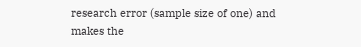research error (sample size of one) and makes the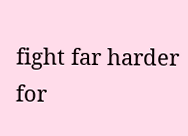fight far harder for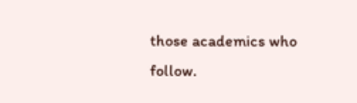those academics who follow.